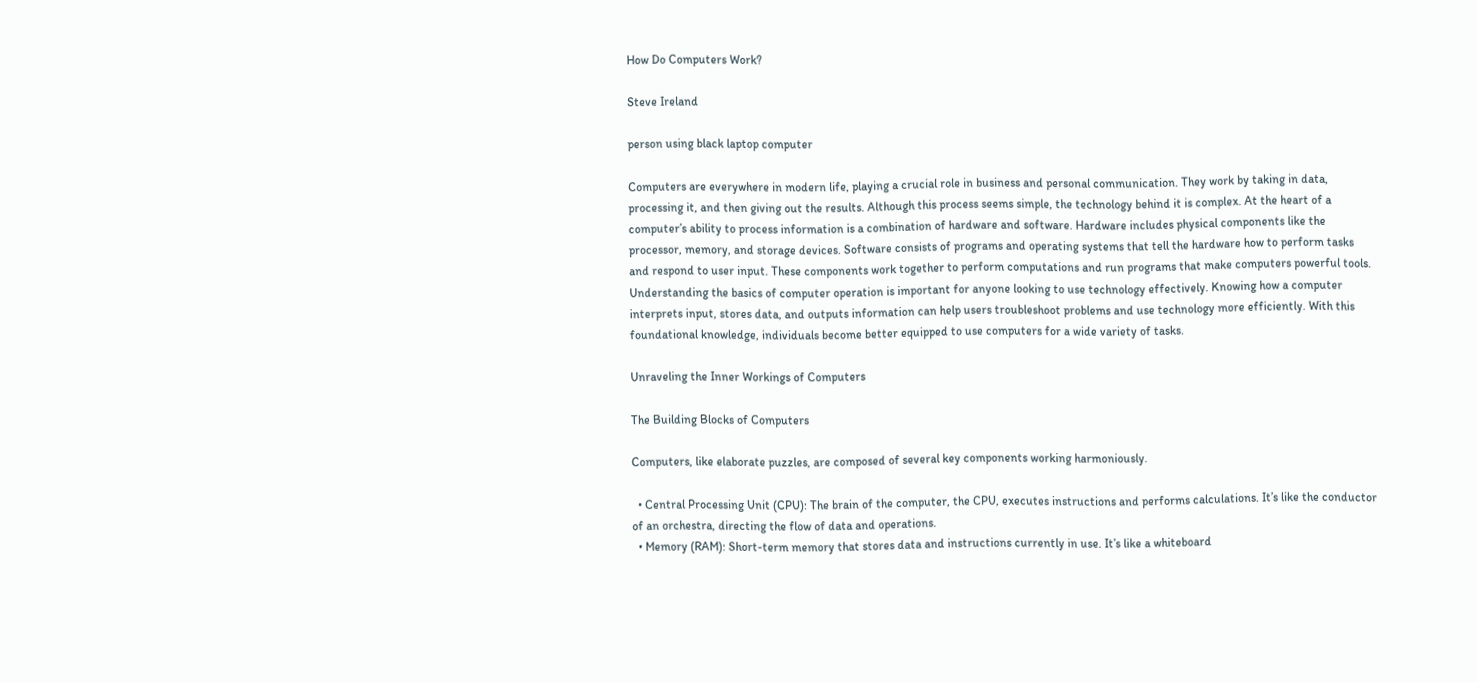How Do Computers Work?

Steve Ireland

person using black laptop computer

Computers are everywhere in modern life, playing a crucial role in business and personal communication. They work by taking in data, processing it, and then giving out the results. Although this process seems simple, the technology behind it is complex. At the heart of a computer’s ability to process information is a combination of hardware and software. Hardware includes physical components like the processor, memory, and storage devices. Software consists of programs and operating systems that tell the hardware how to perform tasks and respond to user input. These components work together to perform computations and run programs that make computers powerful tools. Understanding the basics of computer operation is important for anyone looking to use technology effectively. Knowing how a computer interprets input, stores data, and outputs information can help users troubleshoot problems and use technology more efficiently. With this foundational knowledge, individuals become better equipped to use computers for a wide variety of tasks.

Unraveling the Inner Workings of Computers

The Building Blocks of Computers

Computers, like elaborate puzzles, are composed of several key components working harmoniously.

  • Central Processing Unit (CPU): The brain of the computer, the CPU, executes instructions and performs calculations. It’s like the conductor of an orchestra, directing the flow of data and operations.
  • Memory (RAM): Short-term memory that stores data and instructions currently in use. It’s like a whiteboard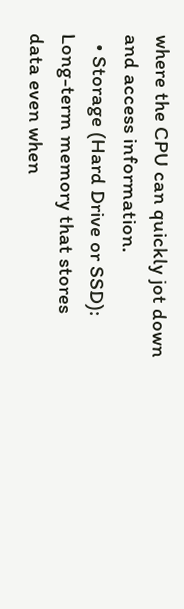where the CPU can quickly jot down and access information.
  • Storage (Hard Drive or SSD): Long-term memory that stores data even when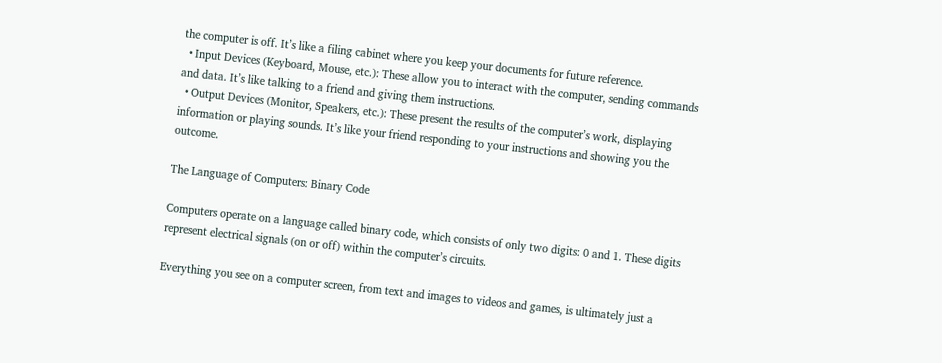the computer is off. It’s like a filing cabinet where you keep your documents for future reference.
  • Input Devices (Keyboard, Mouse, etc.): These allow you to interact with the computer, sending commands and data. It’s like talking to a friend and giving them instructions.
  • Output Devices (Monitor, Speakers, etc.): These present the results of the computer’s work, displaying information or playing sounds. It’s like your friend responding to your instructions and showing you the outcome.

The Language of Computers: Binary Code

Computers operate on a language called binary code, which consists of only two digits: 0 and 1. These digits represent electrical signals (on or off) within the computer’s circuits.

Everything you see on a computer screen, from text and images to videos and games, is ultimately just a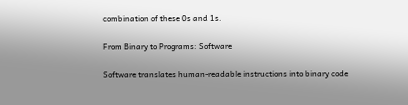combination of these 0s and 1s.

From Binary to Programs: Software

Software translates human-readable instructions into binary code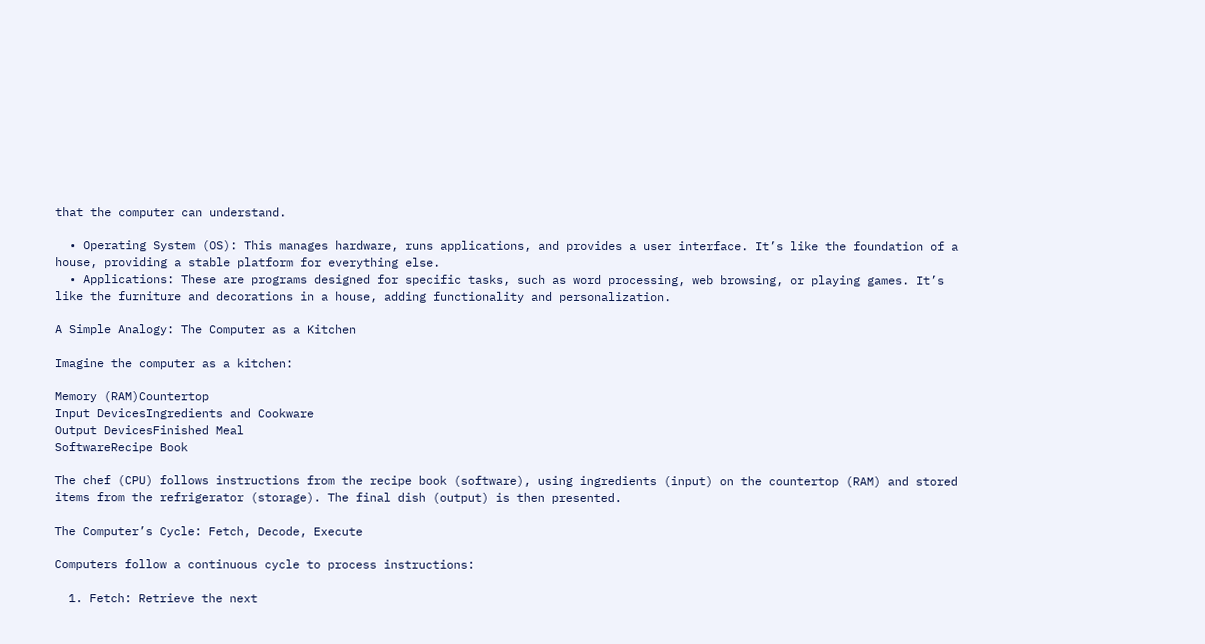that the computer can understand.

  • Operating System (OS): This manages hardware, runs applications, and provides a user interface. It’s like the foundation of a house, providing a stable platform for everything else.
  • Applications: These are programs designed for specific tasks, such as word processing, web browsing, or playing games. It’s like the furniture and decorations in a house, adding functionality and personalization.

A Simple Analogy: The Computer as a Kitchen

Imagine the computer as a kitchen:

Memory (RAM)Countertop
Input DevicesIngredients and Cookware
Output DevicesFinished Meal
SoftwareRecipe Book

The chef (CPU) follows instructions from the recipe book (software), using ingredients (input) on the countertop (RAM) and stored items from the refrigerator (storage). The final dish (output) is then presented.

The Computer’s Cycle: Fetch, Decode, Execute

Computers follow a continuous cycle to process instructions:

  1. Fetch: Retrieve the next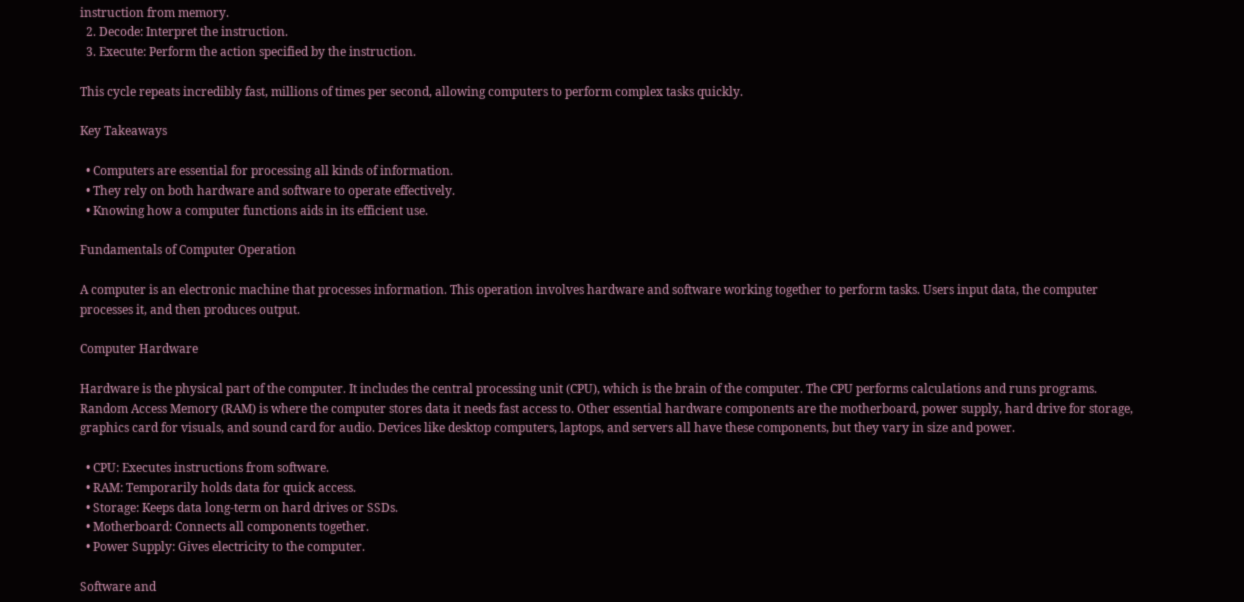instruction from memory.
  2. Decode: Interpret the instruction.
  3. Execute: Perform the action specified by the instruction.

This cycle repeats incredibly fast, millions of times per second, allowing computers to perform complex tasks quickly.

Key Takeaways

  • Computers are essential for processing all kinds of information.
  • They rely on both hardware and software to operate effectively.
  • Knowing how a computer functions aids in its efficient use.

Fundamentals of Computer Operation

A computer is an electronic machine that processes information. This operation involves hardware and software working together to perform tasks. Users input data, the computer processes it, and then produces output.

Computer Hardware

Hardware is the physical part of the computer. It includes the central processing unit (CPU), which is the brain of the computer. The CPU performs calculations and runs programs. Random Access Memory (RAM) is where the computer stores data it needs fast access to. Other essential hardware components are the motherboard, power supply, hard drive for storage, graphics card for visuals, and sound card for audio. Devices like desktop computers, laptops, and servers all have these components, but they vary in size and power.

  • CPU: Executes instructions from software.
  • RAM: Temporarily holds data for quick access.
  • Storage: Keeps data long-term on hard drives or SSDs.
  • Motherboard: Connects all components together.
  • Power Supply: Gives electricity to the computer.

Software and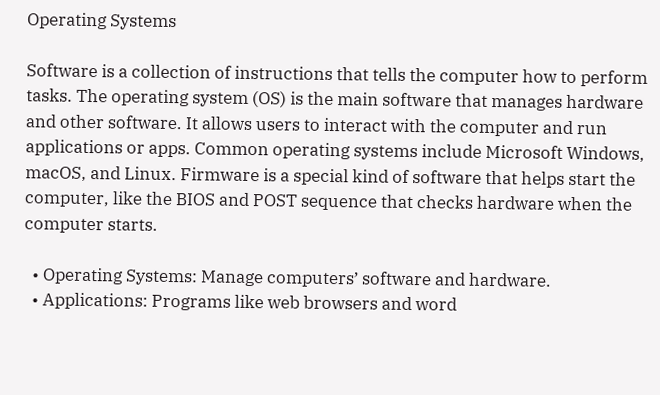Operating Systems

Software is a collection of instructions that tells the computer how to perform tasks. The operating system (OS) is the main software that manages hardware and other software. It allows users to interact with the computer and run applications or apps. Common operating systems include Microsoft Windows, macOS, and Linux. Firmware is a special kind of software that helps start the computer, like the BIOS and POST sequence that checks hardware when the computer starts.

  • Operating Systems: Manage computers’ software and hardware.
  • Applications: Programs like web browsers and word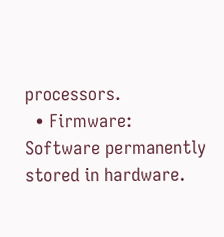processors.
  • Firmware: Software permanently stored in hardware.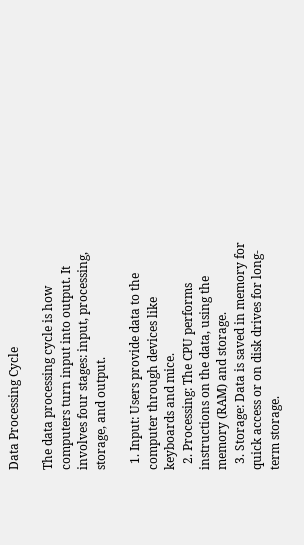Data Processing Cycle

The data processing cycle is how computers turn input into output. It involves four stages: input, processing, storage, and output.

  1. Input: Users provide data to the computer through devices like keyboards and mice.
  2. Processing: The CPU performs instructions on the data, using the memory (RAM) and storage.
  3. Storage: Data is saved in memory for quick access or on disk drives for long-term storage.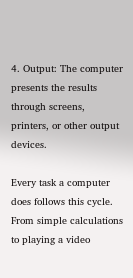4. Output: The computer presents the results through screens, printers, or other output devices.

Every task a computer does follows this cycle. From simple calculations to playing a video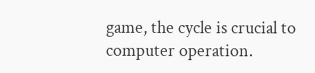game, the cycle is crucial to computer operation.